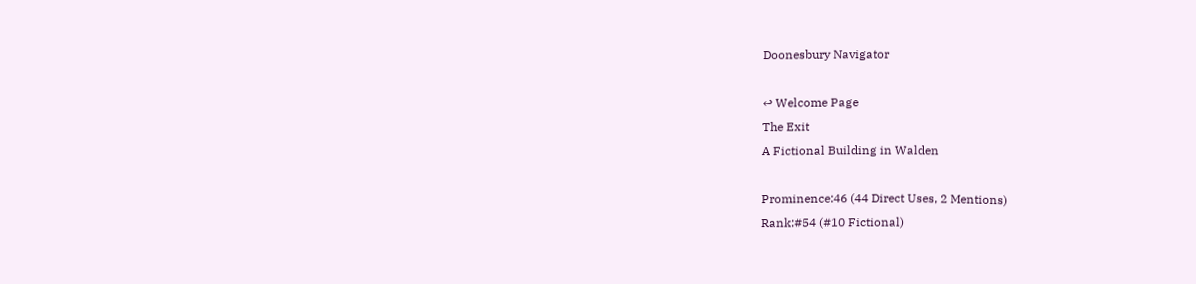Doonesbury Navigator

↩ Welcome Page
The Exit
A Fictional Building in Walden

Prominence:46 (44 Direct Uses, 2 Mentions)
Rank:#54 (#10 Fictional)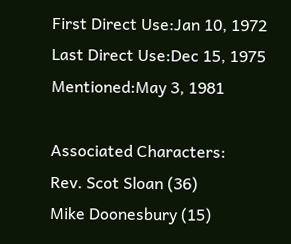First Direct Use:Jan 10, 1972
Last Direct Use:Dec 15, 1975
Mentioned:May 3, 1981

Associated Characters:
Rev. Scot Sloan (36)
Mike Doonesbury (15)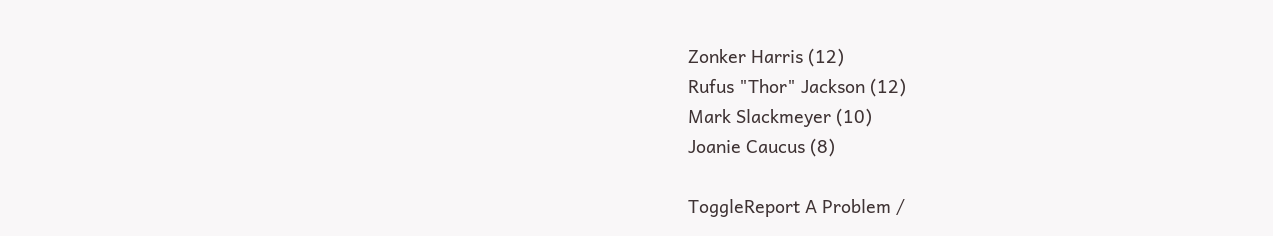Zonker Harris (12)
Rufus "Thor" Jackson (12)
Mark Slackmeyer (10)
Joanie Caucus (8)

ToggleReport A Problem /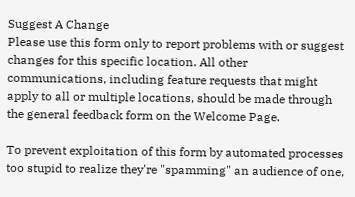Suggest A Change
Please use this form only to report problems with or suggest changes for this specific location. All other communications, including feature requests that might apply to all or multiple locations, should be made through the general feedback form on the Welcome Page.

To prevent exploitation of this form by automated processes too stupid to realize they're "spamming" an audience of one,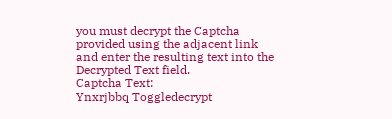you must decrypt the Captcha provided using the adjacent link and enter the resulting text into the Decrypted Text field.
Captcha Text:
Ynxrjbbq Toggledecrypt